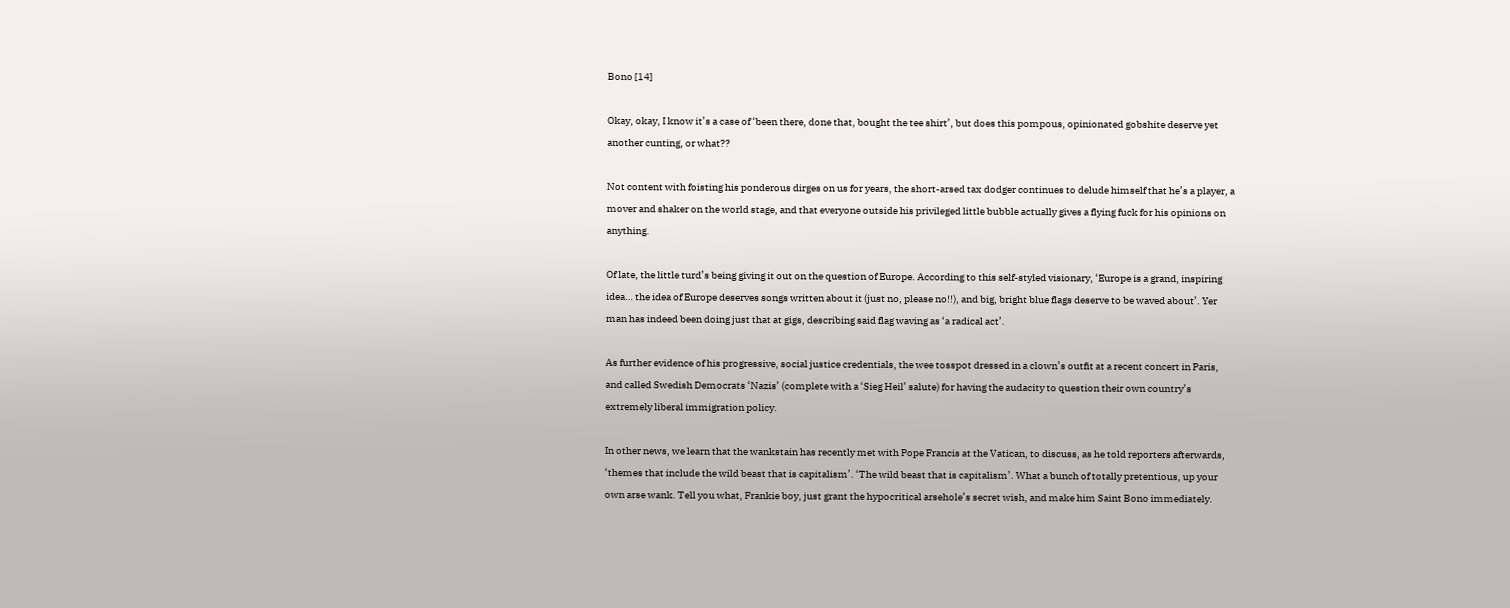Bono [14]

Okay, okay, I know it’s a case of ‘been there, done that, bought the tee shirt’, but does this pompous, opinionated gobshite deserve yet another cunting, or what??

Not content with foisting his ponderous dirges on us for years, the short-arsed tax dodger continues to delude himself that he’s a player, a mover and shaker on the world stage, and that everyone outside his privileged little bubble actually gives a flying fuck for his opinions on anything.

Of late, the little turd’s being giving it out on the question of Europe. According to this self-styled visionary, ‘Europe is a grand, inspiring idea… the idea of Europe deserves songs written about it (just no, please no!!), and big, bright blue flags deserve to be waved about’. Yer man has indeed been doing just that at gigs, describing said flag waving as ‘a radical act’.

As further evidence of his progressive, social justice credentials, the wee tosspot dressed in a clown’s outfit at a recent concert in Paris, and called Swedish Democrats ‘Nazis’ (complete with a ‘Sieg Heil’ salute) for having the audacity to question their own country’s extremely liberal immigration policy.

In other news, we learn that the wankstain has recently met with Pope Francis at the Vatican, to discuss, as he told reporters afterwards, ‘themes that include the wild beast that is capitalism’. ‘The wild beast that is capitalism’. What a bunch of totally pretentious, up your own arse wank. Tell you what, Frankie boy, just grant the hypocritical arsehole’s secret wish, and make him Saint Bono immediately.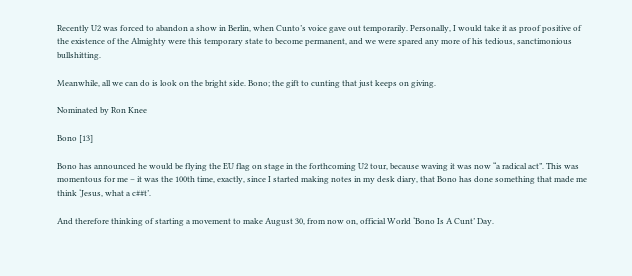Recently U2 was forced to abandon a show in Berlin, when Cunto’s voice gave out temporarily. Personally, I would take it as proof positive of the existence of the Almighty were this temporary state to become permanent, and we were spared any more of his tedious, sanctimonious bullshitting.

Meanwhile, all we can do is look on the bright side. Bono; the gift to cunting that just keeps on giving.

Nominated by Ron Knee

Bono [13]

Bono has announced he would be flying the EU flag on stage in the forthcoming U2 tour, because waving it was now “a radical act”. This was momentous for me – it was the 100th time, exactly, since I started making notes in my desk diary, that Bono has done something that made me think ‘Jesus, what a c##t’.

And therefore thinking of starting a movement to make August 30, from now on, official World ‘Bono Is A Cunt’ Day.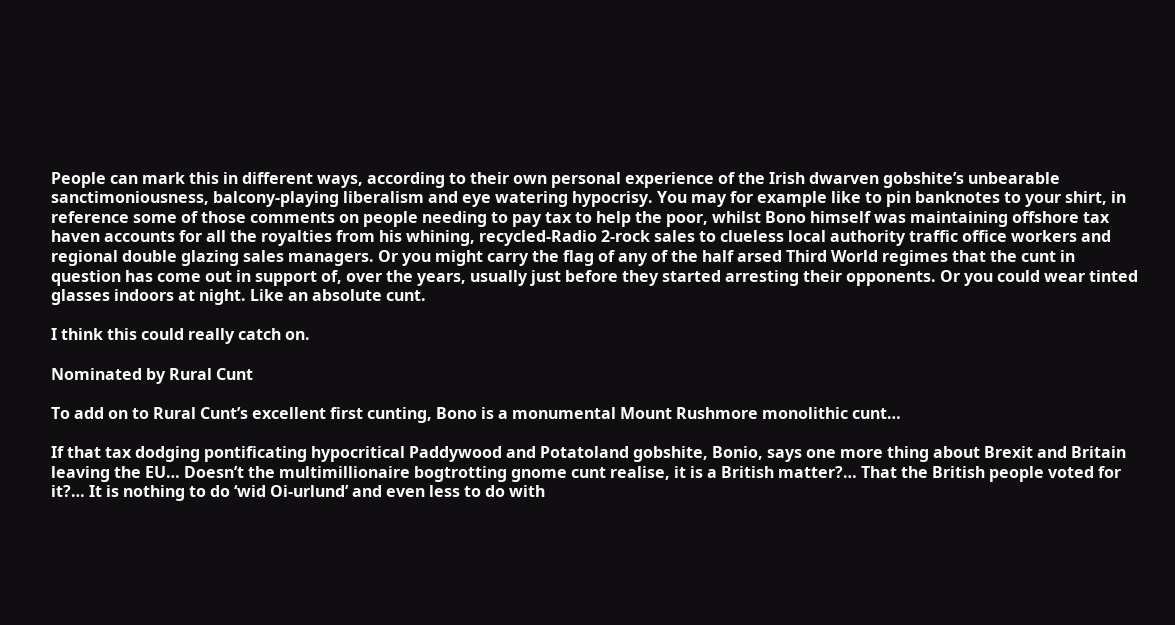People can mark this in different ways, according to their own personal experience of the Irish dwarven gobshite’s unbearable sanctimoniousness, balcony-playing liberalism and eye watering hypocrisy. You may for example like to pin banknotes to your shirt, in reference some of those comments on people needing to pay tax to help the poor, whilst Bono himself was maintaining offshore tax haven accounts for all the royalties from his whining, recycled-Radio 2-rock sales to clueless local authority traffic office workers and regional double glazing sales managers. Or you might carry the flag of any of the half arsed Third World regimes that the cunt in question has come out in support of, over the years, usually just before they started arresting their opponents. Or you could wear tinted glasses indoors at night. Like an absolute cunt.

I think this could really catch on.

Nominated by Rural Cunt

To add on to Rural Cunt’s excellent first cunting, Bono is a monumental Mount Rushmore monolithic cunt…

If that tax dodging pontificating hypocritical Paddywood and Potatoland gobshite, Bonio, says one more thing about Brexit and Britain leaving the EU… Doesn’t the multimillionaire bogtrotting gnome cunt realise, it is a British matter?… That the British people voted for it?… It is nothing to do ‘wid Oi-urlund’ and even less to do with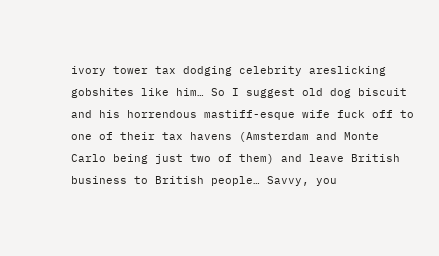ivory tower tax dodging celebrity areslicking gobshites like him… So I suggest old dog biscuit and his horrendous mastiff-esque wife fuck off to one of their tax havens (Amsterdam and Monte Carlo being just two of them) and leave British business to British people… Savvy, you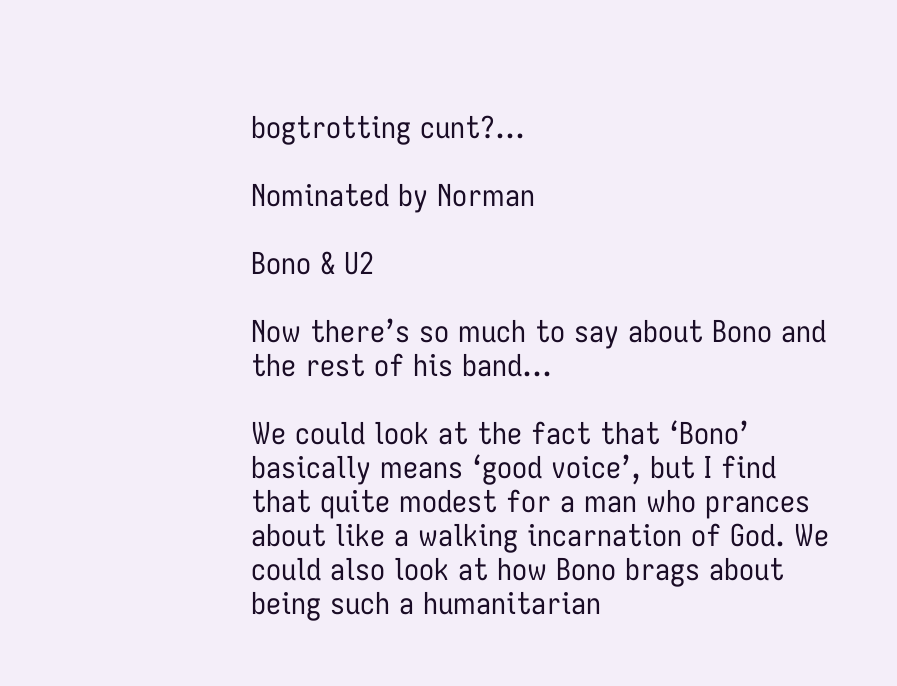bogtrotting cunt?…

Nominated by Norman

Bono & U2

Now there’s so much to say about Bono and the rest of his band…

We could look at the fact that ‘Bono’ basically means ‘good voice’, but I find that quite modest for a man who prances about like a walking incarnation of God. We could also look at how Bono brags about being such a humanitarian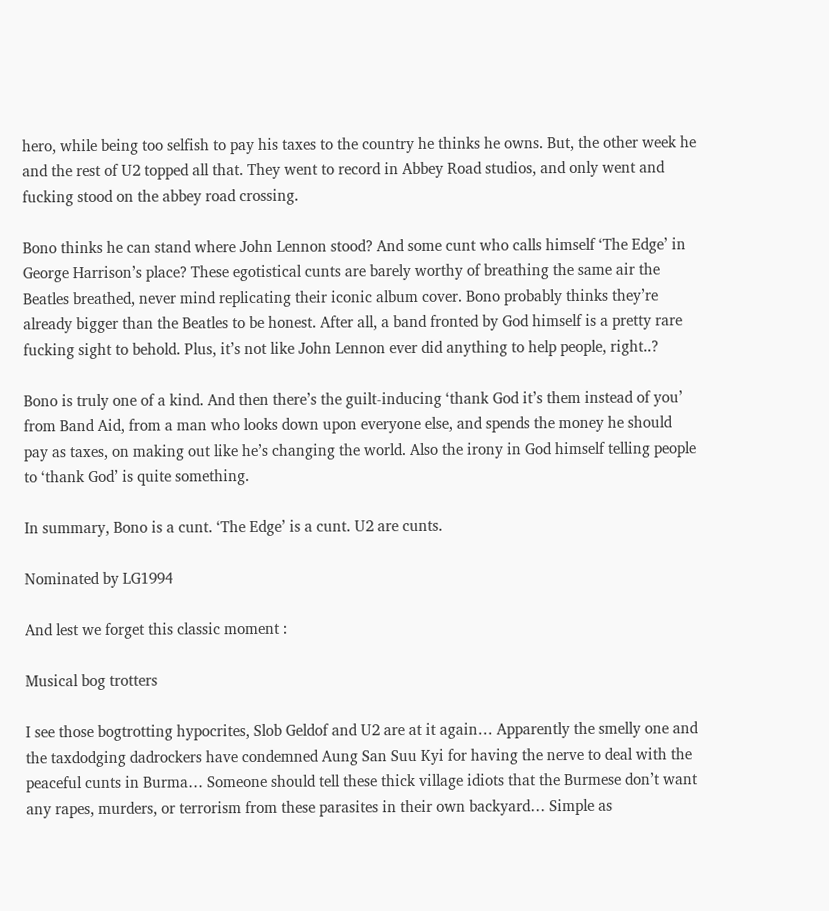hero, while being too selfish to pay his taxes to the country he thinks he owns. But, the other week he and the rest of U2 topped all that. They went to record in Abbey Road studios, and only went and fucking stood on the abbey road crossing.

Bono thinks he can stand where John Lennon stood? And some cunt who calls himself ‘The Edge’ in George Harrison’s place? These egotistical cunts are barely worthy of breathing the same air the Beatles breathed, never mind replicating their iconic album cover. Bono probably thinks they’re already bigger than the Beatles to be honest. After all, a band fronted by God himself is a pretty rare fucking sight to behold. Plus, it’s not like John Lennon ever did anything to help people, right..?

Bono is truly one of a kind. And then there’s the guilt-inducing ‘thank God it’s them instead of you’ from Band Aid, from a man who looks down upon everyone else, and spends the money he should pay as taxes, on making out like he’s changing the world. Also the irony in God himself telling people to ‘thank God’ is quite something.

In summary, Bono is a cunt. ‘The Edge’ is a cunt. U2 are cunts.

Nominated by LG1994

And lest we forget this classic moment :

Musical bog trotters

I see those bogtrotting hypocrites, Slob Geldof and U2 are at it again… Apparently the smelly one and the taxdodging dadrockers have condemned Aung San Suu Kyi for having the nerve to deal with the peaceful cunts in Burma… Someone should tell these thick village idiots that the Burmese don’t want any rapes, murders, or terrorism from these parasites in their own backyard… Simple as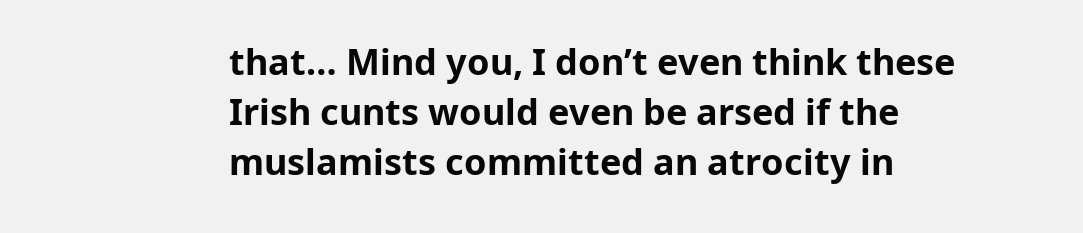that… Mind you, I don’t even think these Irish cunts would even be arsed if the muslamists committed an atrocity in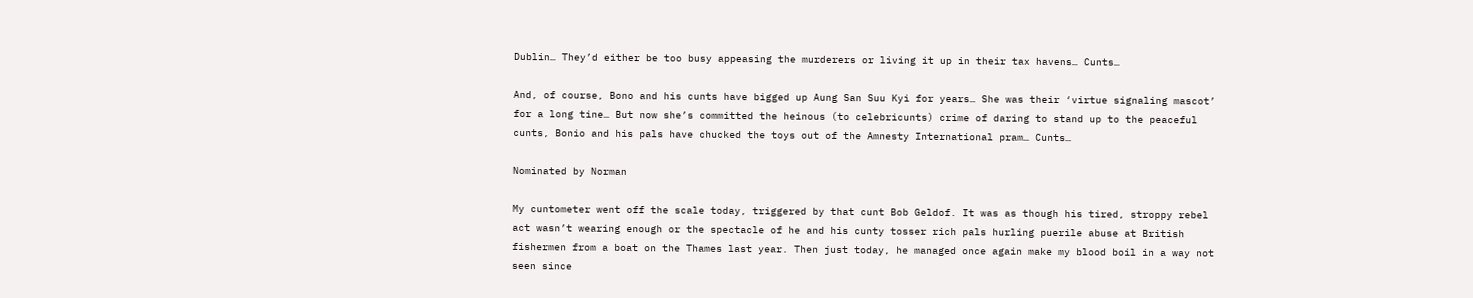Dublin… They’d either be too busy appeasing the murderers or living it up in their tax havens… Cunts…

And, of course, Bono and his cunts have bigged up Aung San Suu Kyi for years… She was their ‘virtue signaling mascot’ for a long tine… But now she’s committed the heinous (to celebricunts) crime of daring to stand up to the peaceful cunts, Bonio and his pals have chucked the toys out of the Amnesty International pram… Cunts…

Nominated by Norman

My cuntometer went off the scale today, triggered by that cunt Bob Geldof. It was as though his tired, stroppy rebel act wasn’t wearing enough or the spectacle of he and his cunty tosser rich pals hurling puerile abuse at British fishermen from a boat on the Thames last year. Then just today, he managed once again make my blood boil in a way not seen since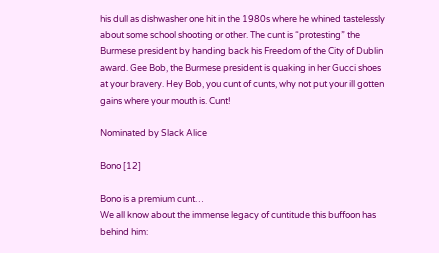his dull as dishwasher one hit in the 1980s where he whined tastelessly about some school shooting or other. The cunt is “protesting” the Burmese president by handing back his Freedom of the City of Dublin award. Gee Bob, the Burmese president is quaking in her Gucci shoes at your bravery. Hey Bob, you cunt of cunts, why not put your ill gotten gains where your mouth is. Cunt!

Nominated by Slack Alice

Bono [12]

Bono is a premium cunt…
We all know about the immense legacy of cuntitude this buffoon has behind him: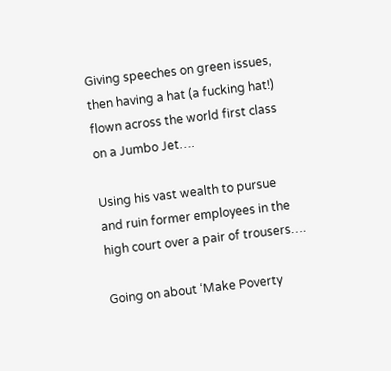Giving speeches on green issues, then having a hat (a fucking hat!) flown across the world first class on a Jumbo Jet….

Using his vast wealth to pursue and ruin former employees in the high court over a pair of trousers….

Going on about ‘Make Poverty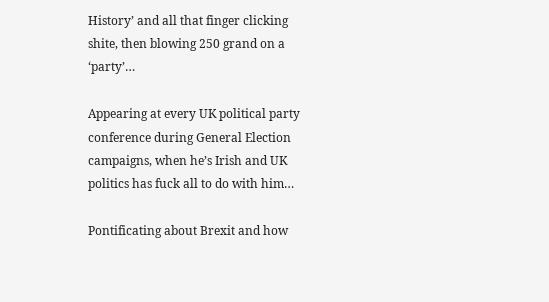History’ and all that finger clicking shite, then blowing 250 grand on a ‘party’…

Appearing at every UK political party conference during General Election campaigns, when he’s Irish and UK politics has fuck all to do with him…

Pontificating about Brexit and how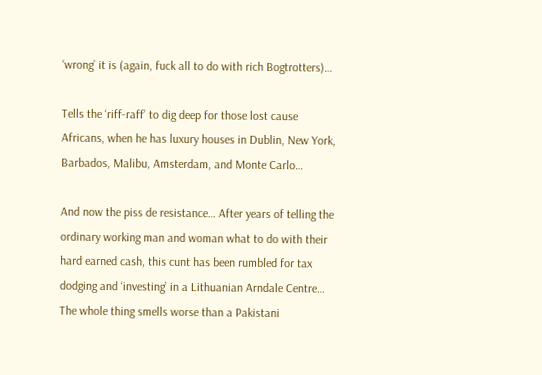‘wrong’ it is (again, fuck all to do with rich Bogtrotters)…

Tells the ‘riff-raff’ to dig deep for those lost cause Africans, when he has luxury houses in Dublin, New York, Barbados, Malibu, Amsterdam, and Monte Carlo…

And now the piss de resistance… After years of telling the ordinary working man and woman what to do with their hard earned cash, this cunt has been rumbled for tax dodging and ‘investing’ in a Lithuanian Arndale Centre… The whole thing smells worse than a Pakistani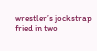wrestler’s jockstrap fried in two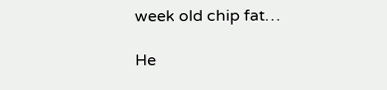week old chip fat…

He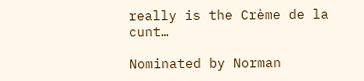really is the Crème de la cunt…

Nominated by Norman